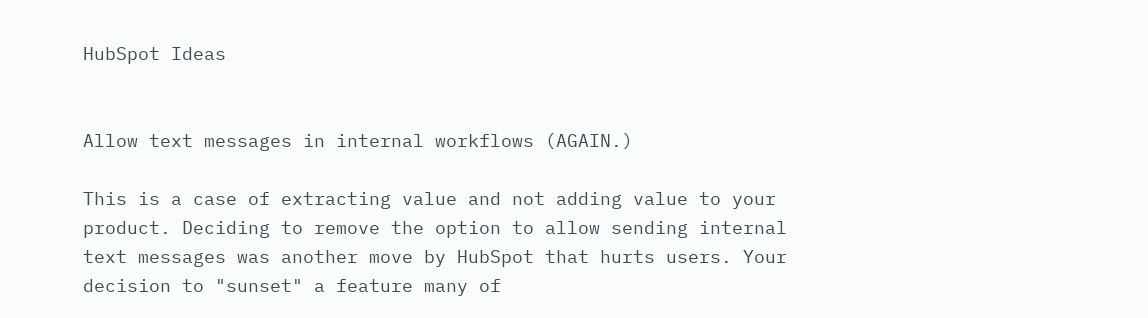HubSpot Ideas


Allow text messages in internal workflows (AGAIN.)

This is a case of extracting value and not adding value to your product. Deciding to remove the option to allow sending internal text messages was another move by HubSpot that hurts users. Your decision to "sunset" a feature many of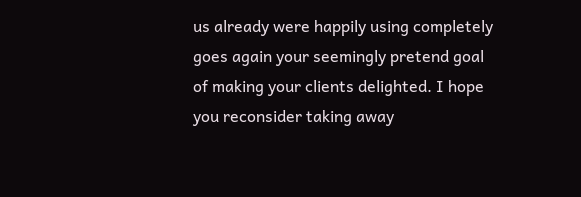us already were happily using completely goes again your seemingly pretend goal of making your clients delighted. I hope you reconsider taking away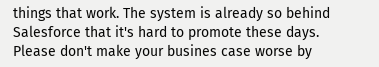things that work. The system is already so behind Salesforce that it's hard to promote these days. Please don't make your busines case worse by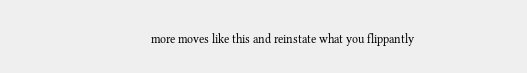more moves like this and reinstate what you flippantly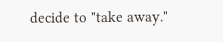decide to "take away."